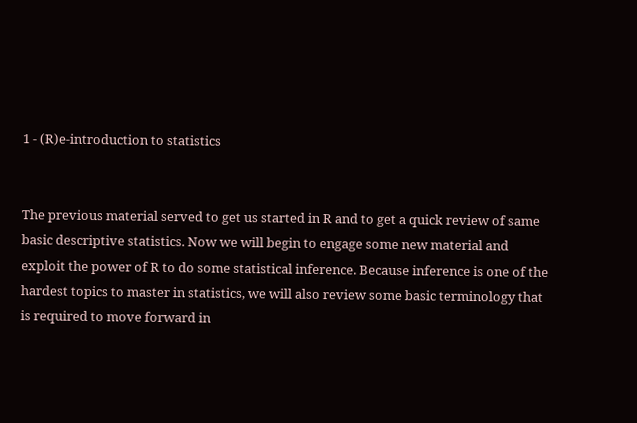1 - (R)e-introduction to statistics


The previous material served to get us started in R and to get a quick review of same basic descriptive statistics. Now we will begin to engage some new material and exploit the power of R to do some statistical inference. Because inference is one of the hardest topics to master in statistics, we will also review some basic terminology that is required to move forward in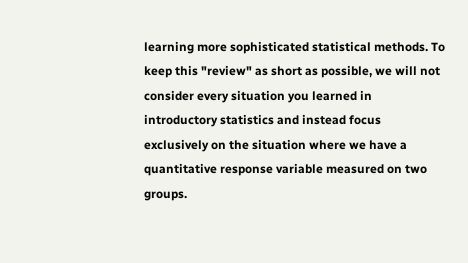learning more sophisticated statistical methods. To keep this "review" as short as possible, we will not consider every situation you learned in introductory statistics and instead focus exclusively on the situation where we have a quantitative response variable measured on two groups.